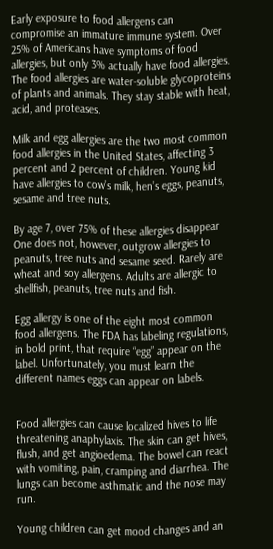Early exposure to food allergens can compromise an immature immune system. Over 25% of Americans have symptoms of food allergies, but only 3% actually have food allergies.
The food allergies are water-soluble glycoproteins of plants and animals. They stay stable with heat, acid, and proteases.

Milk and egg allergies are the two most common food allergies in the United States, affecting 3 percent and 2 percent of children. Young kid have allergies to cow’s milk, hen’s eggs, peanuts, sesame and tree nuts.

By age 7, over 75% of these allergies disappear One does not, however, outgrow allergies to peanuts, tree nuts and sesame seed. Rarely are wheat and soy allergens. Adults are allergic to shellfish, peanuts, tree nuts and fish.

Egg allergy is one of the eight most common food allergens. The FDA has labeling regulations, in bold print, that require “egg” appear on the label. Unfortunately, you must learn the different names eggs can appear on labels.


Food allergies can cause localized hives to life threatening anaphylaxis. The skin can get hives, flush, and get angioedema. The bowel can react with vomiting, pain, cramping and diarrhea. The lungs can become asthmatic and the nose may run.

Young children can get mood changes and an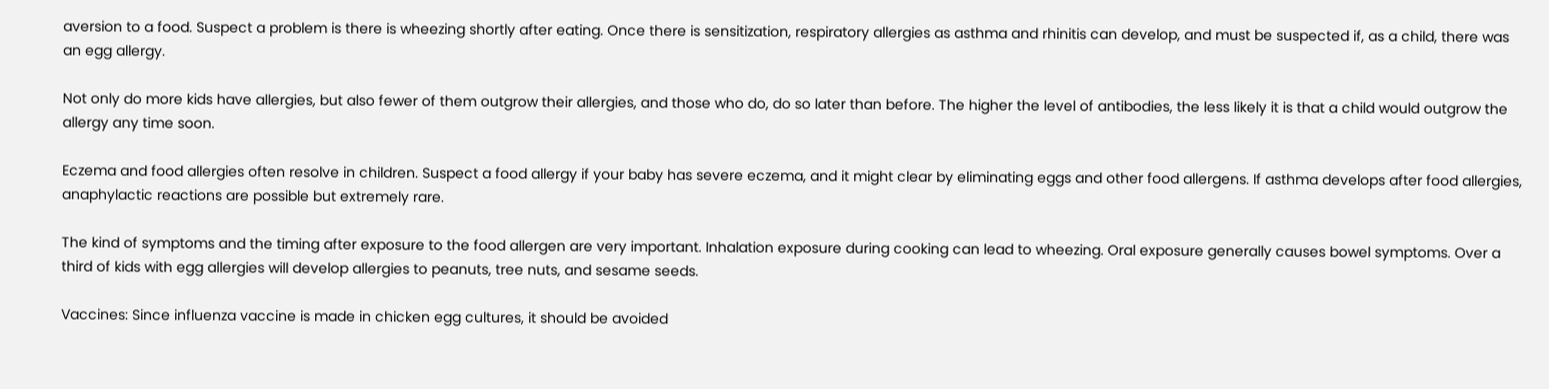aversion to a food. Suspect a problem is there is wheezing shortly after eating. Once there is sensitization, respiratory allergies as asthma and rhinitis can develop, and must be suspected if, as a child, there was an egg allergy.

Not only do more kids have allergies, but also fewer of them outgrow their allergies, and those who do, do so later than before. The higher the level of antibodies, the less likely it is that a child would outgrow the allergy any time soon.

Eczema and food allergies often resolve in children. Suspect a food allergy if your baby has severe eczema, and it might clear by eliminating eggs and other food allergens. If asthma develops after food allergies, anaphylactic reactions are possible but extremely rare.

The kind of symptoms and the timing after exposure to the food allergen are very important. Inhalation exposure during cooking can lead to wheezing. Oral exposure generally causes bowel symptoms. Over a third of kids with egg allergies will develop allergies to peanuts, tree nuts, and sesame seeds.

Vaccines: Since influenza vaccine is made in chicken egg cultures, it should be avoided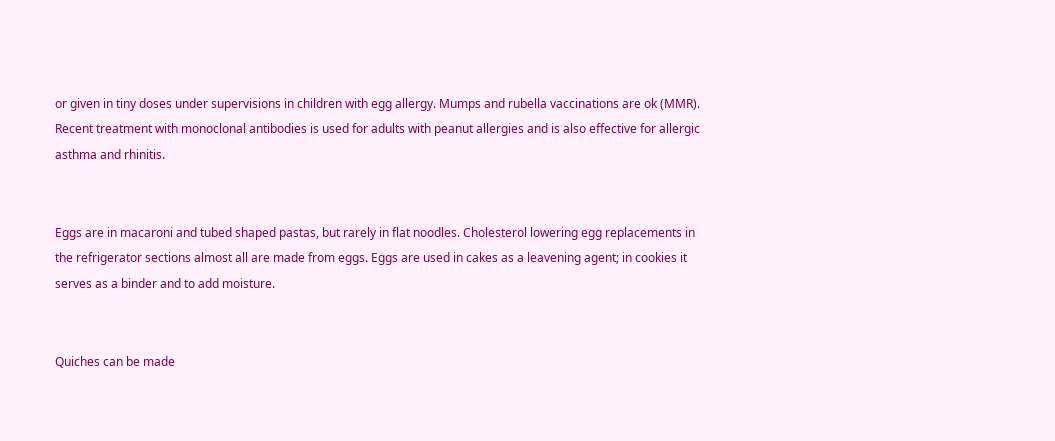or given in tiny doses under supervisions in children with egg allergy. Mumps and rubella vaccinations are ok (MMR). Recent treatment with monoclonal antibodies is used for adults with peanut allergies and is also effective for allergic asthma and rhinitis.


Eggs are in macaroni and tubed shaped pastas, but rarely in flat noodles. Cholesterol lowering egg replacements in the refrigerator sections almost all are made from eggs. Eggs are used in cakes as a leavening agent; in cookies it serves as a binder and to add moisture.


Quiches can be made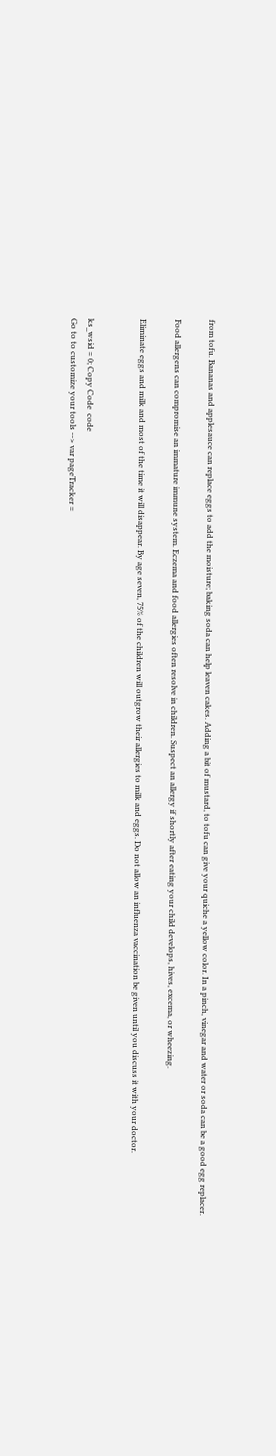from tofu. Bananas and applesauce can replace eggs to add the moisture; baking soda can help leaven cakes. Adding a bit of mustard, to tofu can give your quiche a yellow color. In a pinch, vinegar and water or soda can be a good egg replacer.

Food allergens can compromise an immature immune system. Eczema and food allergies often resolve in children. Suspect an allergy if shortly after eating your child develops, hives, excema, or wheezing.

Eliminate eggs and milk and most of the time it will disappear. By age seven, 75% of the children will outgrow their allergies to milk and eggs. Do not allow an influenza vaccination be given until you discuss it with your doctor.


ks_wsid = 0; Copy Code  code
Go to to customize your tools --> var pageTracker =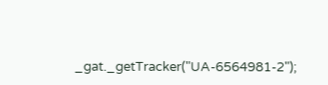_gat._getTracker("UA-6564981-2");